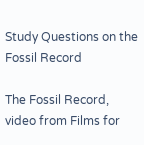Study Questions on the Fossil Record

The Fossil Record, video from Films for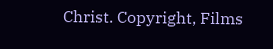Christ. Copyright, Films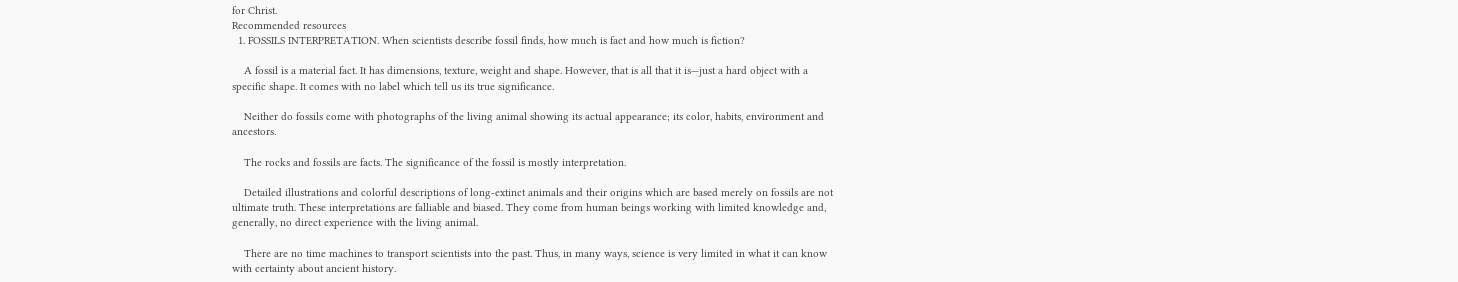for Christ.
Recommended resources
  1. FOSSILS INTERPRETATION. When scientists describe fossil finds, how much is fact and how much is fiction?

    A fossil is a material fact. It has dimensions, texture, weight and shape. However, that is all that it is—just a hard object with a specific shape. It comes with no label which tell us its true significance.

    Neither do fossils come with photographs of the living animal showing its actual appearance; its color, habits, environment and ancestors.

    The rocks and fossils are facts. The significance of the fossil is mostly interpretation.

    Detailed illustrations and colorful descriptions of long-extinct animals and their origins which are based merely on fossils are not ultimate truth. These interpretations are falliable and biased. They come from human beings working with limited knowledge and, generally, no direct experience with the living animal.

    There are no time machines to transport scientists into the past. Thus, in many ways, science is very limited in what it can know with certainty about ancient history.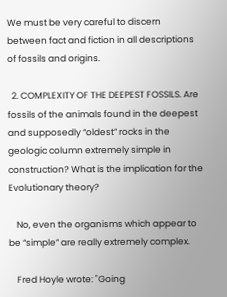We must be very careful to discern between fact and fiction in all descriptions of fossils and origins.

  2. COMPLEXITY OF THE DEEPEST FOSSILS. Are fossils of the animals found in the deepest and supposedly “oldest” rocks in the geologic column extremely simple in construction? What is the implication for the Evolutionary theory?

    No, even the organisms which appear to be “simple” are really extremely complex.

    Fred Hoyle wrote: "Going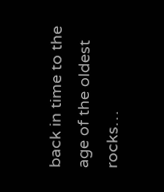back in time to the age of the oldest rocks…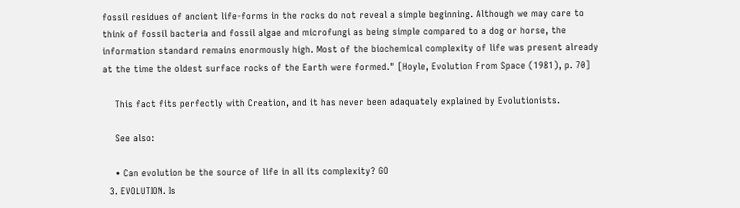fossil residues of ancient life-forms in the rocks do not reveal a simple beginning. Although we may care to think of fossil bacteria and fossil algae and microfungi as being simple compared to a dog or horse, the information standard remains enormously high. Most of the biochemical complexity of life was present already at the time the oldest surface rocks of the Earth were formed." [Hoyle, Evolution From Space (1981), p. 70]

    This fact fits perfectly with Creation, and it has never been adaquately explained by Evolutionists.

    See also:

    • Can evolution be the source of life in all its complexity? GO
  3. EVOLUTION. Is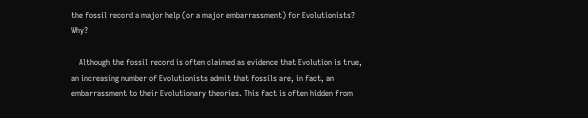the fossil record a major help (or a major embarrassment) for Evolutionists? Why?

    Although the fossil record is often claimed as evidence that Evolution is true, an increasing number of Evolutionists admit that fossils are, in fact, an embarrassment to their Evolutionary theories. This fact is often hidden from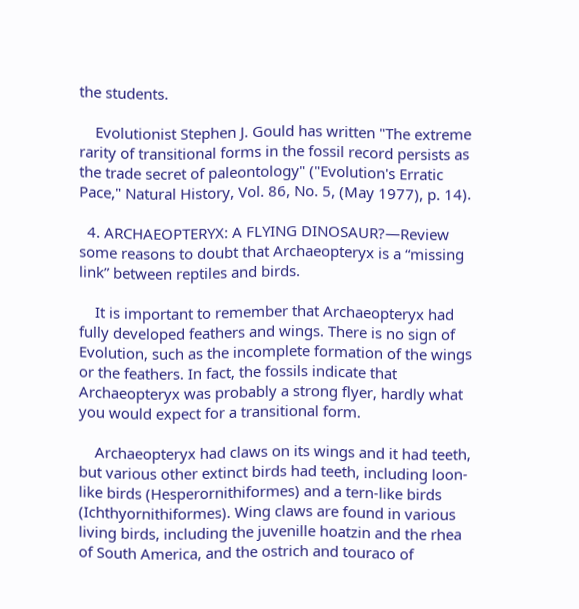the students.

    Evolutionist Stephen J. Gould has written "The extreme rarity of transitional forms in the fossil record persists as the trade secret of paleontology" ("Evolution's Erratic Pace," Natural History, Vol. 86, No. 5, (May 1977), p. 14).

  4. ARCHAEOPTERYX: A FLYING DINOSAUR?—Review some reasons to doubt that Archaeopteryx is a “missing link” between reptiles and birds.

    It is important to remember that Archaeopteryx had fully developed feathers and wings. There is no sign of Evolution, such as the incomplete formation of the wings or the feathers. In fact, the fossils indicate that Archaeopteryx was probably a strong flyer, hardly what you would expect for a transitional form.

    Archaeopteryx had claws on its wings and it had teeth, but various other extinct birds had teeth, including loon-like birds (Hesperornithiformes) and a tern-like birds (Ichthyornithiformes). Wing claws are found in various living birds, including the juvenille hoatzin and the rhea of South America, and the ostrich and touraco of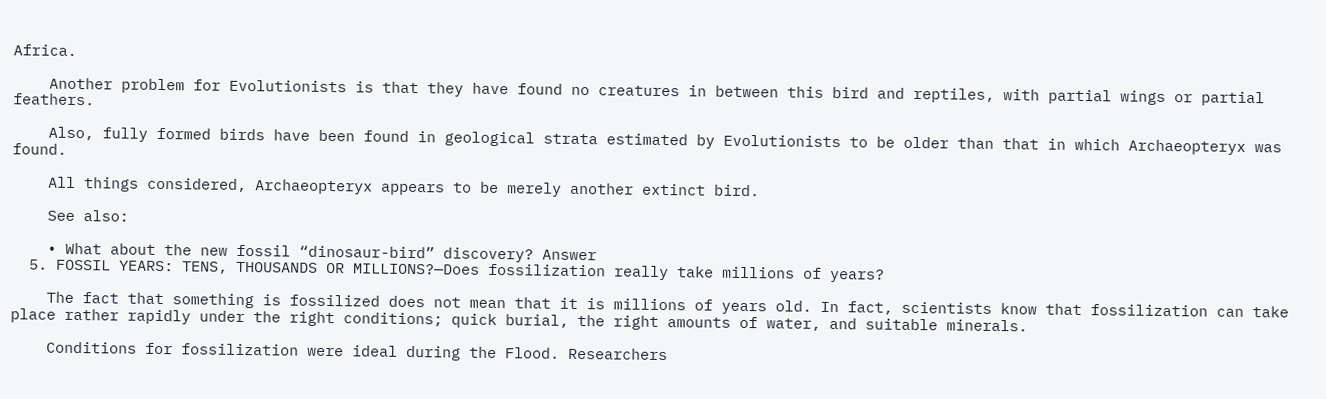Africa.

    Another problem for Evolutionists is that they have found no creatures in between this bird and reptiles, with partial wings or partial feathers.

    Also, fully formed birds have been found in geological strata estimated by Evolutionists to be older than that in which Archaeopteryx was found.

    All things considered, Archaeopteryx appears to be merely another extinct bird.

    See also:

    • What about the new fossil “dinosaur-bird” discovery? Answer
  5. FOSSIL YEARS: TENS, THOUSANDS OR MILLIONS?—Does fossilization really take millions of years?

    The fact that something is fossilized does not mean that it is millions of years old. In fact, scientists know that fossilization can take place rather rapidly under the right conditions; quick burial, the right amounts of water, and suitable minerals.

    Conditions for fossilization were ideal during the Flood. Researchers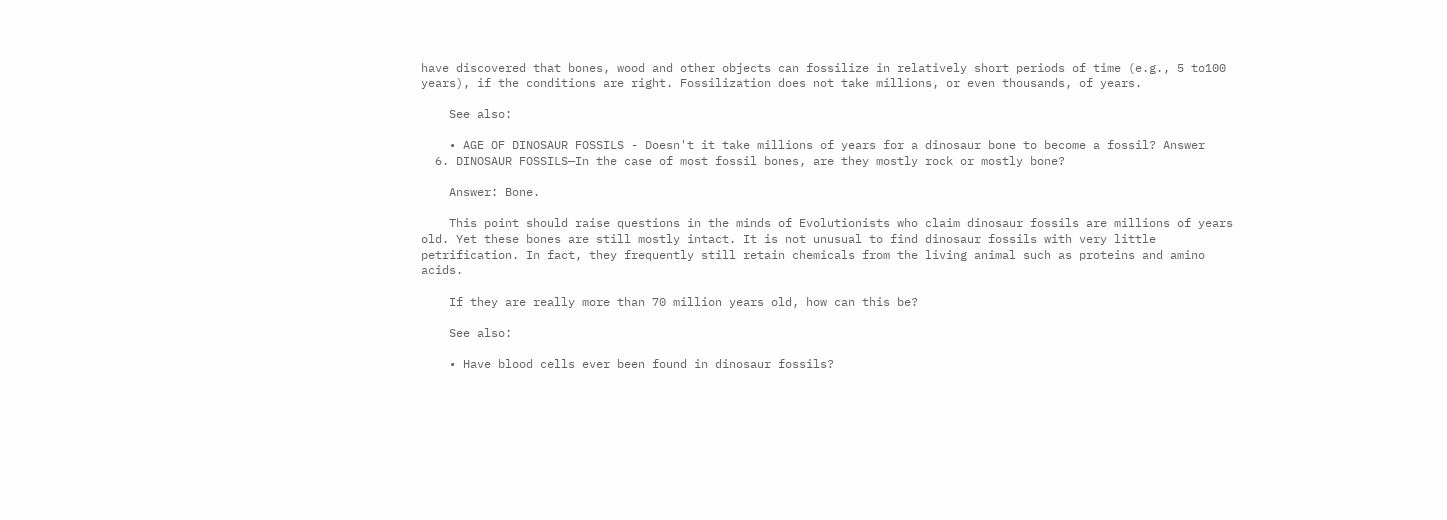have discovered that bones, wood and other objects can fossilize in relatively short periods of time (e.g., 5 to100 years), if the conditions are right. Fossilization does not take millions, or even thousands, of years.

    See also:

    • AGE OF DINOSAUR FOSSILS - Doesn't it take millions of years for a dinosaur bone to become a fossil? Answer
  6. DINOSAUR FOSSILS—In the case of most fossil bones, are they mostly rock or mostly bone?

    Answer: Bone.

    This point should raise questions in the minds of Evolutionists who claim dinosaur fossils are millions of years old. Yet these bones are still mostly intact. It is not unusual to find dinosaur fossils with very little petrification. In fact, they frequently still retain chemicals from the living animal such as proteins and amino acids.

    If they are really more than 70 million years old, how can this be?

    See also:

    • Have blood cells ever been found in dinosaur fossils?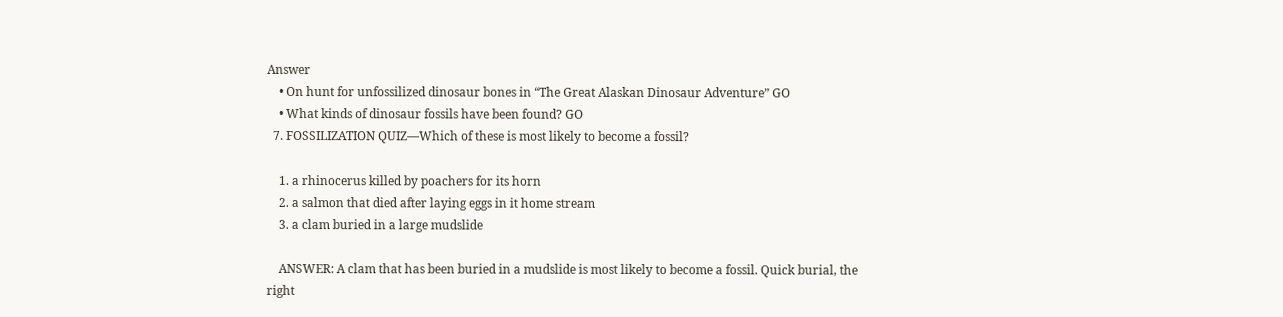Answer
    • On hunt for unfossilized dinosaur bones in “The Great Alaskan Dinosaur Adventure” GO
    • What kinds of dinosaur fossils have been found? GO
  7. FOSSILIZATION QUIZ—Which of these is most likely to become a fossil?

    1. a rhinocerus killed by poachers for its horn
    2. a salmon that died after laying eggs in it home stream
    3. a clam buried in a large mudslide

    ANSWER: A clam that has been buried in a mudslide is most likely to become a fossil. Quick burial, the right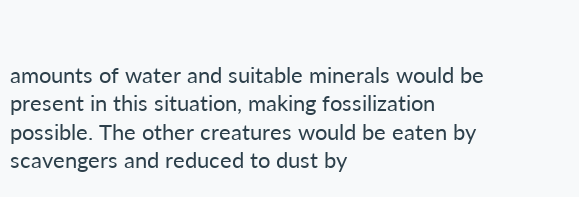amounts of water and suitable minerals would be present in this situation, making fossilization possible. The other creatures would be eaten by scavengers and reduced to dust by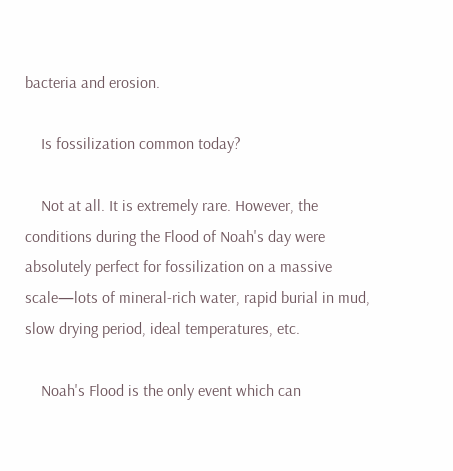bacteria and erosion.

    Is fossilization common today?

    Not at all. It is extremely rare. However, the conditions during the Flood of Noah's day were absolutely perfect for fossilization on a massive scale—lots of mineral-rich water, rapid burial in mud, slow drying period, ideal temperatures, etc.

    Noah's Flood is the only event which can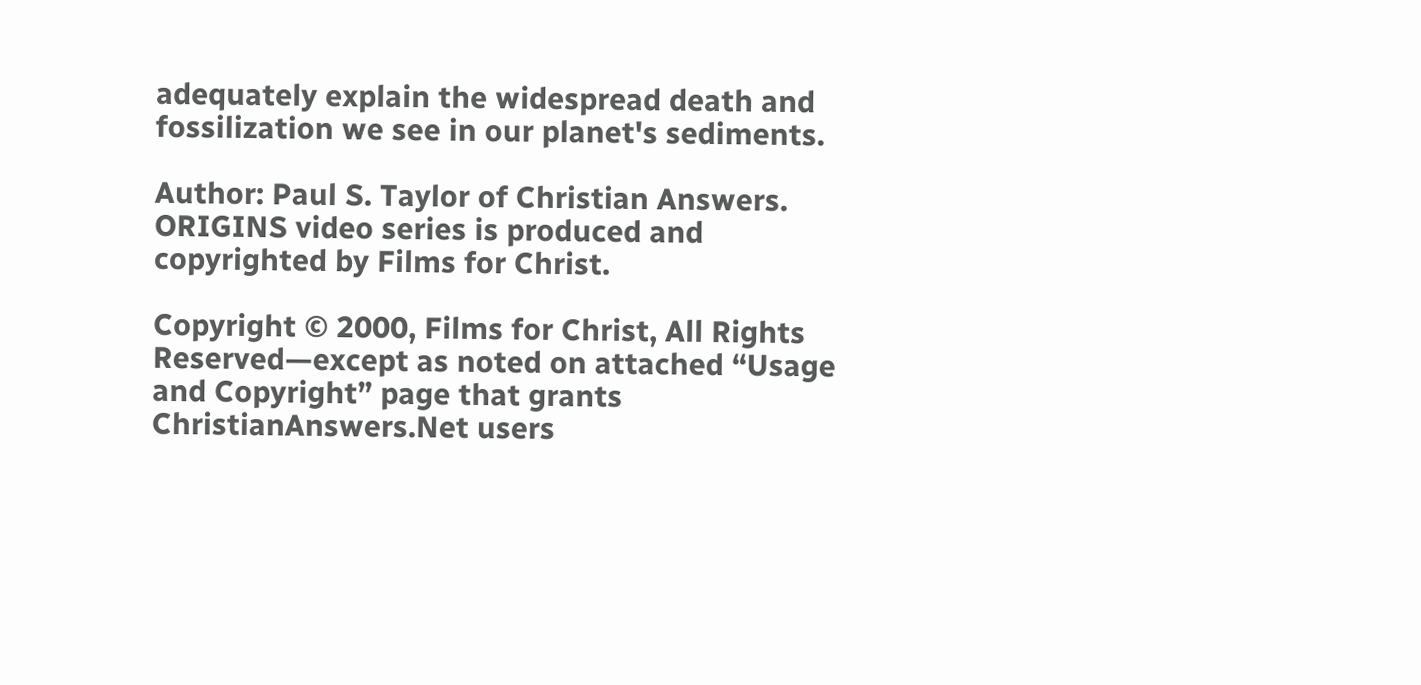adequately explain the widespread death and fossilization we see in our planet's sediments.

Author: Paul S. Taylor of Christian Answers. ORIGINS video series is produced and copyrighted by Films for Christ.

Copyright © 2000, Films for Christ, All Rights Reserved—except as noted on attached “Usage and Copyright” page that grants ChristianAnswers.Net users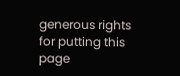generous rights for putting this page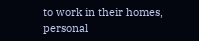to work in their homes, personal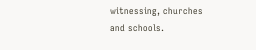witnessing, churches and schools.